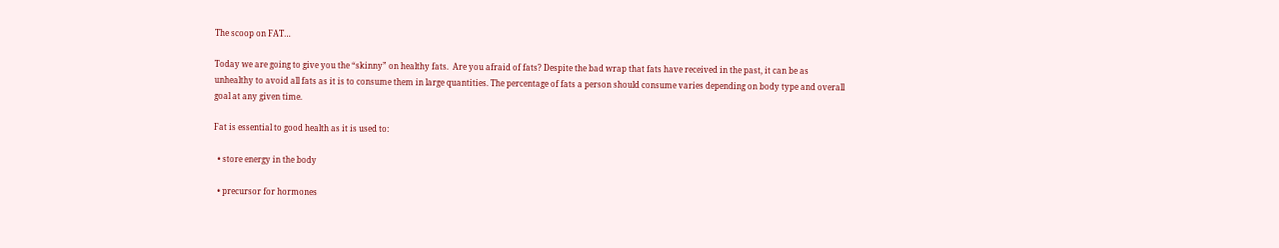The scoop on FAT…

Today we are going to give you the “skinny” on healthy fats.  Are you afraid of fats? Despite the bad wrap that fats have received in the past, it can be as unhealthy to avoid all fats as it is to consume them in large quantities. The percentage of fats a person should consume varies depending on body type and overall goal at any given time.

Fat is essential to good health as it is used to:

  • store energy in the body

  • precursor for hormones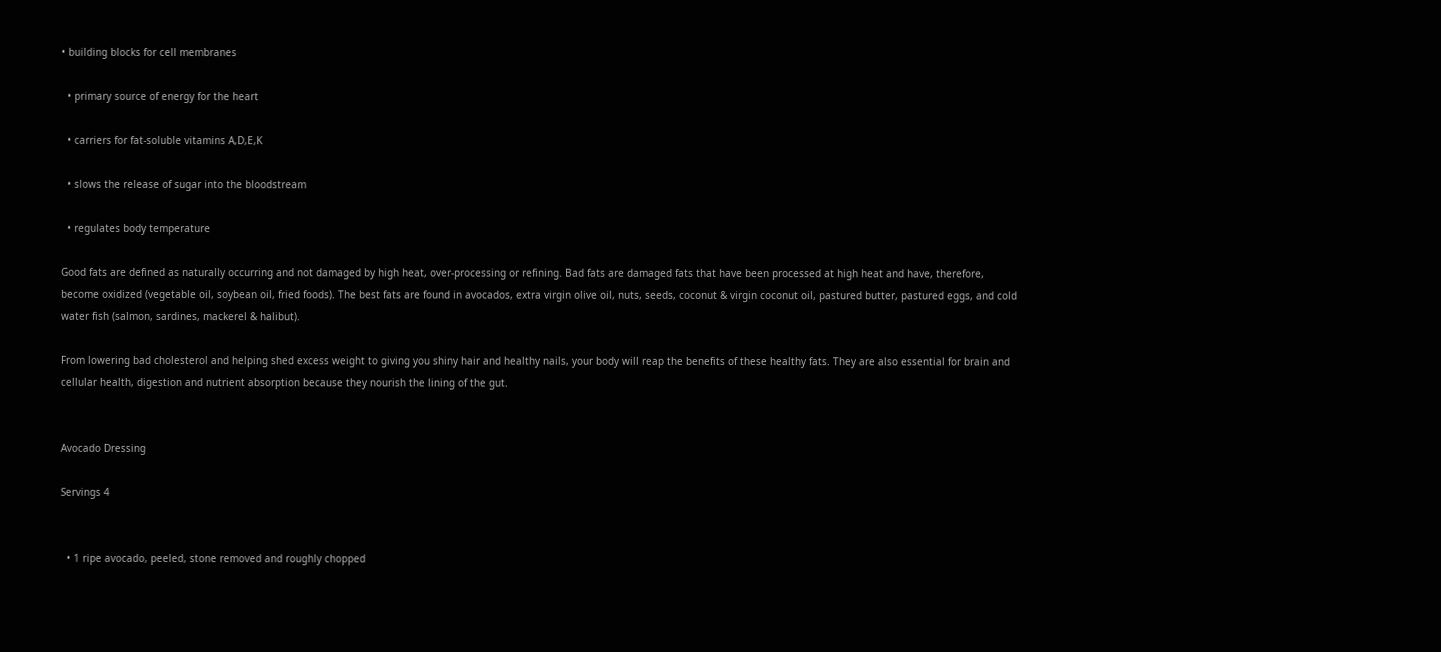• building blocks for cell membranes

  • primary source of energy for the heart

  • carriers for fat-soluble vitamins A,D,E,K

  • slows the release of sugar into the bloodstream

  • regulates body temperature

Good fats are defined as naturally occurring and not damaged by high heat, over-processing or refining. Bad fats are damaged fats that have been processed at high heat and have, therefore, become oxidized (vegetable oil, soybean oil, fried foods). The best fats are found in avocados, extra virgin olive oil, nuts, seeds, coconut & virgin coconut oil, pastured butter, pastured eggs, and cold water fish (salmon, sardines, mackerel & halibut).

From lowering bad cholesterol and helping shed excess weight to giving you shiny hair and healthy nails, your body will reap the benefits of these healthy fats. They are also essential for brain and cellular health, digestion and nutrient absorption because they nourish the lining of the gut.


Avocado Dressing

Servings 4


  • 1 ripe avocado, peeled, stone removed and roughly chopped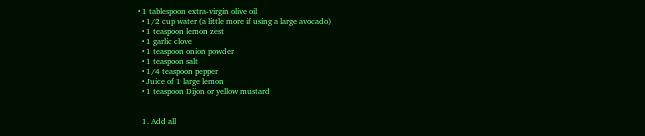• 1 tablespoon extra-virgin olive oil
  • 1/2 cup water (a little more if using a large avocado)
  • 1 teaspoon lemon zest
  • 1 garlic clove
  • 1 teaspoon onion powder
  • 1 teaspoon salt
  • 1/4 teaspoon pepper
  • Juice of 1 large lemon
  • 1 teaspoon Dijon or yellow mustard


  1. Add all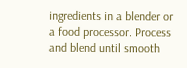ingredients in a blender or a food processor. Process and blend until smooth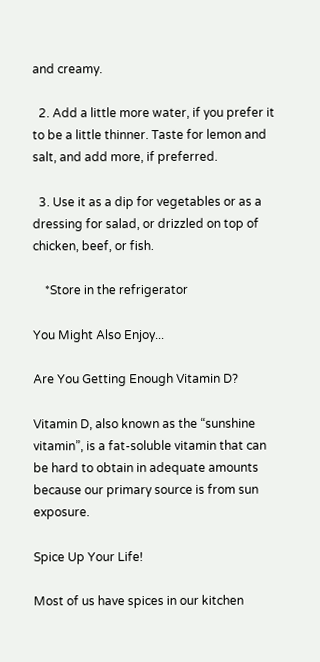and creamy.

  2. Add a little more water, if you prefer it to be a little thinner. Taste for lemon and salt, and add more, if preferred.

  3. Use it as a dip for vegetables or as a dressing for salad, or drizzled on top of chicken, beef, or fish.

    *Store in the refrigerator

You Might Also Enjoy...

Are You Getting Enough Vitamin D?

Vitamin D, also known as the “sunshine vitamin”, is a fat-soluble vitamin that can be hard to obtain in adequate amounts because our primary source is from sun exposure.

Spice Up Your Life!

Most of us have spices in our kitchen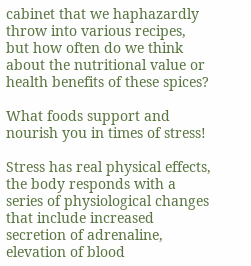cabinet that we haphazardly throw into various recipes, but how often do we think about the nutritional value or health benefits of these spices?

What foods support and nourish you in times of stress!

Stress has real physical effects, the body responds with a series of physiological changes that include increased secretion of adrenaline, elevation of blood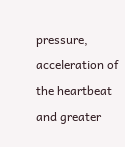pressure, acceleration of the heartbeat and greater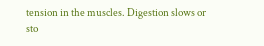tension in the muscles. Digestion slows or sto